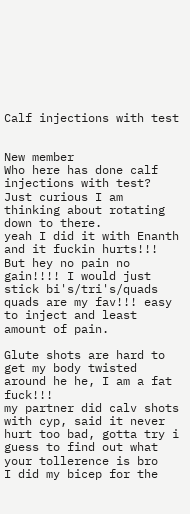Calf injections with test


New member
Who here has done calf injections with test? Just curious I am thinking about rotating down to there.
yeah I did it with Enanth and it fuckin hurts!!! But hey no pain no gain!!!! I would just stick bi's/tri's/quads
quads are my fav!!! easy to inject and least amount of pain.

Glute shots are hard to get my body twisted around he he, I am a fat fuck!!!
my partner did calv shots with cyp, said it never hurt too bad, gotta try i guess to find out what your tollerence is bro
I did my bicep for the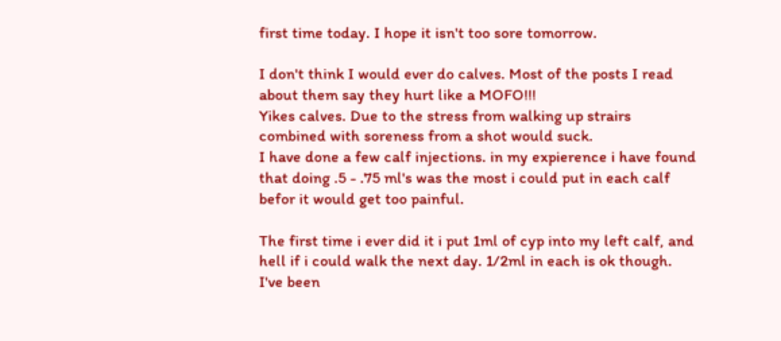first time today. I hope it isn't too sore tomorrow.

I don't think I would ever do calves. Most of the posts I read about them say they hurt like a MOFO!!!
Yikes calves. Due to the stress from walking up strairs combined with soreness from a shot would suck.
I have done a few calf injections. in my expierence i have found that doing .5 - .75 ml's was the most i could put in each calf befor it would get too painful.

The first time i ever did it i put 1ml of cyp into my left calf, and hell if i could walk the next day. 1/2ml in each is ok though.
I've been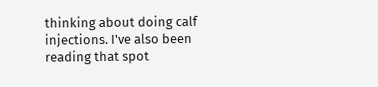thinking about doing calf injections. I've also been reading that spot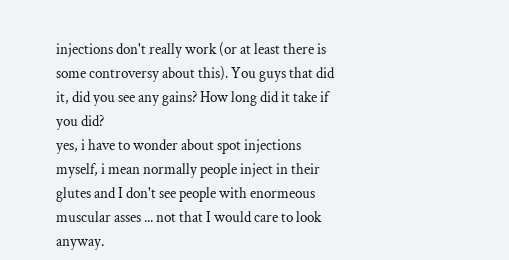injections don't really work (or at least there is some controversy about this). You guys that did it, did you see any gains? How long did it take if you did?
yes, i have to wonder about spot injections myself, i mean normally people inject in their glutes and I don't see people with enormeous muscular asses ... not that I would care to look anyway.